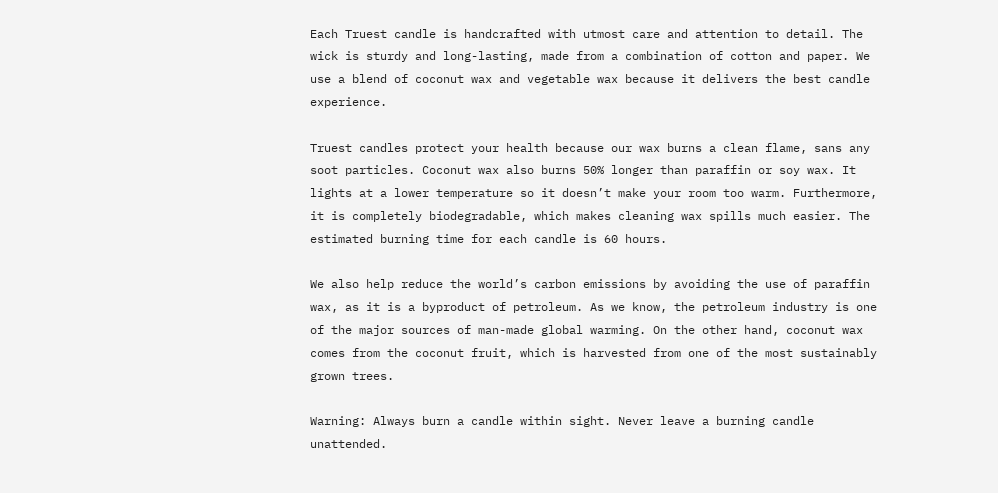Each Truest candle is handcrafted with utmost care and attention to detail. The wick is sturdy and long-lasting, made from a combination of cotton and paper. We use a blend of coconut wax and vegetable wax because it delivers the best candle experience.

Truest candles protect your health because our wax burns a clean flame, sans any soot particles. Coconut wax also burns 50% longer than paraffin or soy wax. It lights at a lower temperature so it doesn’t make your room too warm. Furthermore, it is completely biodegradable, which makes cleaning wax spills much easier. The estimated burning time for each candle is 60 hours.

We also help reduce the world’s carbon emissions by avoiding the use of paraffin wax, as it is a byproduct of petroleum. As we know, the petroleum industry is one of the major sources of man-made global warming. On the other hand, coconut wax comes from the coconut fruit, which is harvested from one of the most sustainably grown trees.

Warning: Always burn a candle within sight. Never leave a burning candle unattended.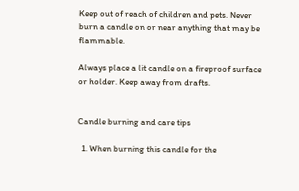Keep out of reach of children and pets. Never burn a candle on or near anything that may be flammable.

Always place a lit candle on a fireproof surface or holder. Keep away from drafts.


Candle burning and care tips

  1. When burning this candle for the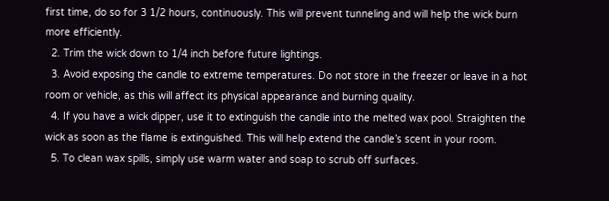first time, do so for 3 1/2 hours, continuously. This will prevent tunneling and will help the wick burn more efficiently.
  2. Trim the wick down to 1/4 inch before future lightings.
  3. Avoid exposing the candle to extreme temperatures. Do not store in the freezer or leave in a hot room or vehicle, as this will affect its physical appearance and burning quality.
  4. If you have a wick dipper, use it to extinguish the candle into the melted wax pool. Straighten the wick as soon as the flame is extinguished. This will help extend the candle’s scent in your room.
  5. To clean wax spills, simply use warm water and soap to scrub off surfaces.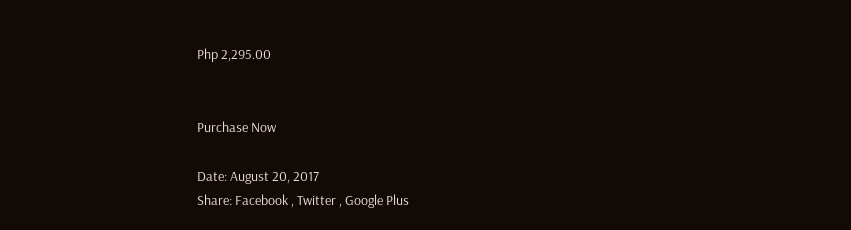Php 2,295.00


Purchase Now

Date: August 20, 2017
Share: Facebook , Twitter , Google Plus